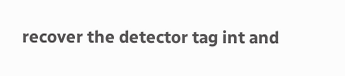recover the detector tag int and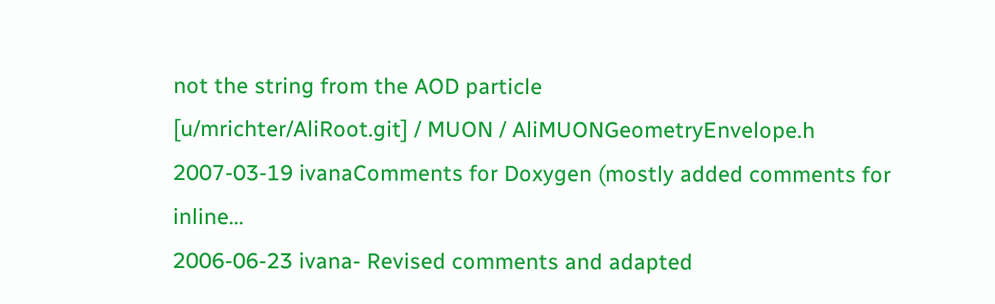not the string from the AOD particle
[u/mrichter/AliRoot.git] / MUON / AliMUONGeometryEnvelope.h
2007-03-19 ivanaComments for Doxygen (mostly added comments for inline...
2006-06-23 ivana- Revised comments and adapted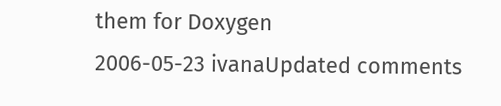them for Doxygen
2006-05-23 ivanaUpdated comments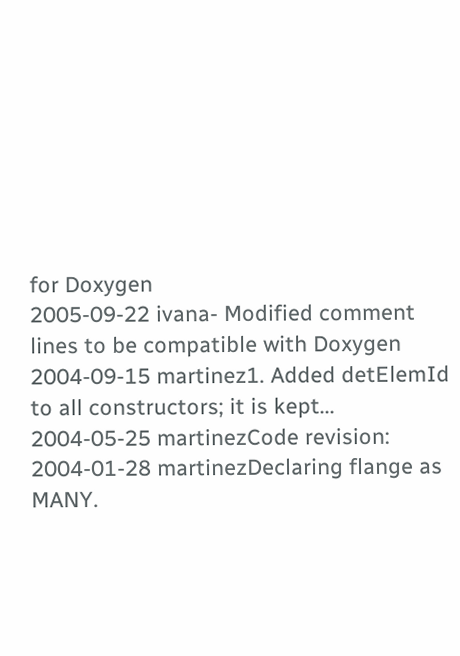for Doxygen
2005-09-22 ivana- Modified comment lines to be compatible with Doxygen
2004-09-15 martinez1. Added detElemId to all constructors; it is kept...
2004-05-25 martinezCode revision:
2004-01-28 martinezDeclaring flange as MANY.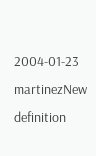2004-01-23 martinezNew definition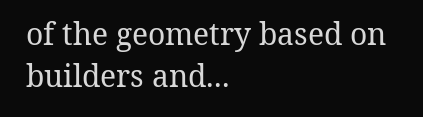of the geometry based on builders and...